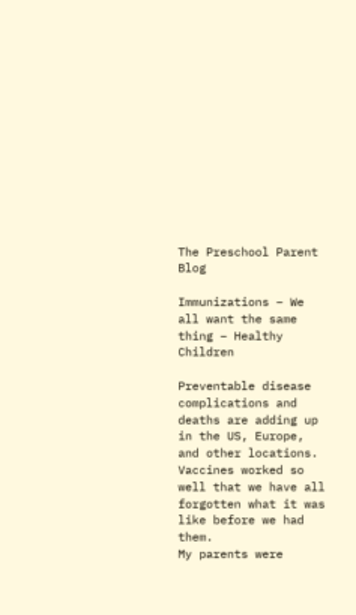The Preschool Parent Blog

Immunizations – We all want the same thing – Healthy Children

Preventable disease complications and deaths are adding up in the US, Europe, and other locations. Vaccines worked so well that we have all forgotten what it was like before we had them.
My parents were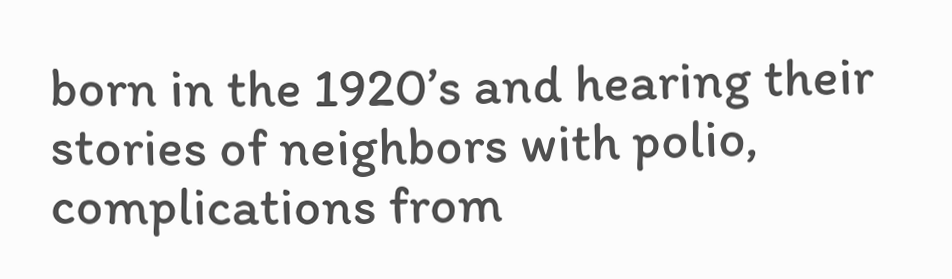born in the 1920’s and hearing their stories of neighbors with polio, complications from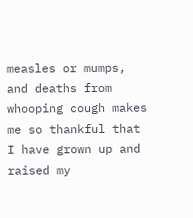measles or mumps, and deaths from whooping cough makes me so thankful that I have grown up and raised my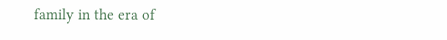family in the era of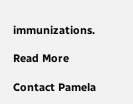immunizations.

Read More

Contact Pamela